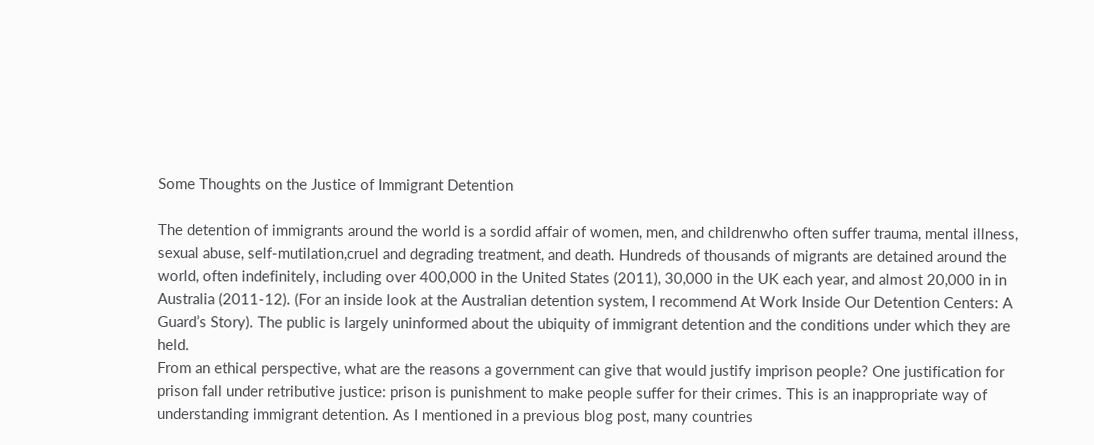Some Thoughts on the Justice of Immigrant Detention

The detention of immigrants around the world is a sordid affair of women, men, and childrenwho often suffer trauma, mental illness, sexual abuse, self-mutilation,cruel and degrading treatment, and death. Hundreds of thousands of migrants are detained around the world, often indefinitely, including over 400,000 in the United States (2011), 30,000 in the UK each year, and almost 20,000 in in Australia (2011-12). (For an inside look at the Australian detention system, I recommend At Work Inside Our Detention Centers: A Guard’s Story). The public is largely uninformed about the ubiquity of immigrant detention and the conditions under which they are held.
From an ethical perspective, what are the reasons a government can give that would justify imprison people? One justification for prison fall under retributive justice: prison is punishment to make people suffer for their crimes. This is an inappropriate way of understanding immigrant detention. As I mentioned in a previous blog post, many countries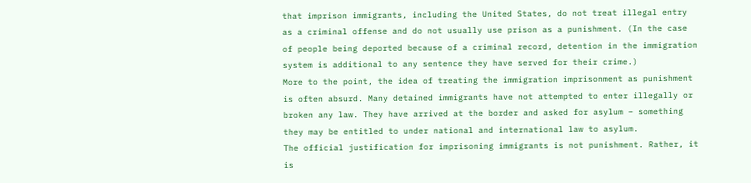that imprison immigrants, including the United States, do not treat illegal entry as a criminal offense and do not usually use prison as a punishment. (In the case of people being deported because of a criminal record, detention in the immigration system is additional to any sentence they have served for their crime.)
More to the point, the idea of treating the immigration imprisonment as punishment is often absurd. Many detained immigrants have not attempted to enter illegally or broken any law. They have arrived at the border and asked for asylum – something they may be entitled to under national and international law to asylum.
The official justification for imprisoning immigrants is not punishment. Rather, it is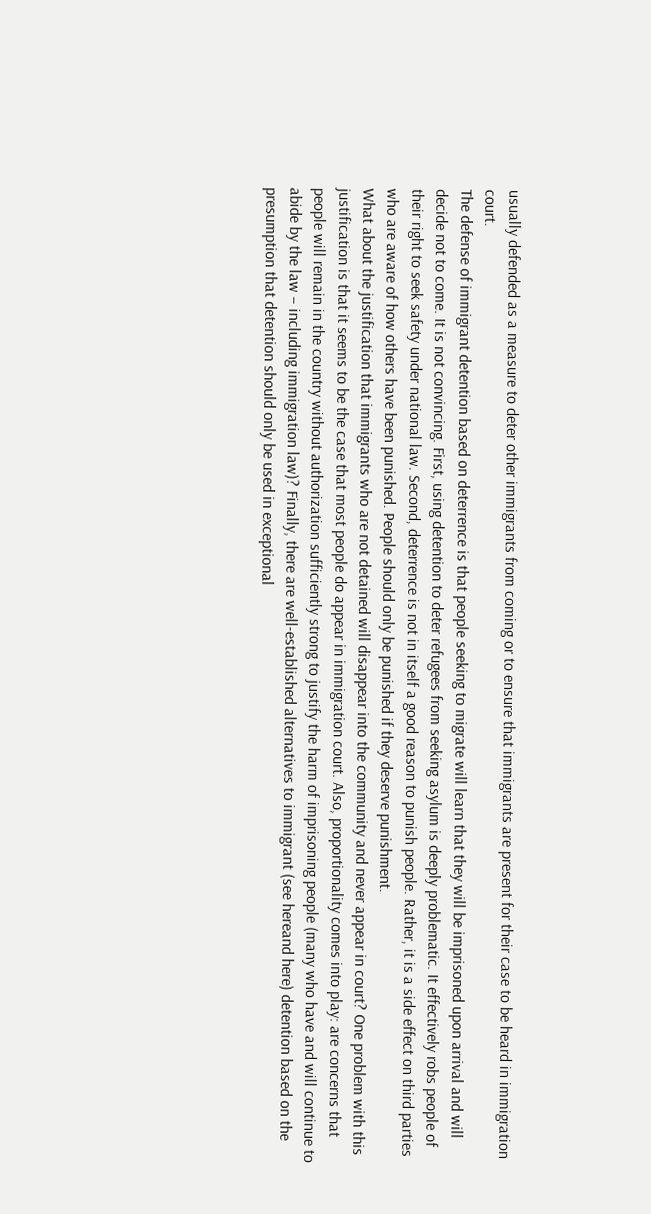usually defended as a measure to deter other immigrants from coming or to ensure that immigrants are present for their case to be heard in immigration court.
The defense of immigrant detention based on deterrence is that people seeking to migrate will learn that they will be imprisoned upon arrival and will decide not to come. It is not convincing. First, using detention to deter refugees from seeking asylum is deeply problematic. It effectively robs people of their right to seek safety under national law. Second, deterrence is not in itself a good reason to punish people. Rather, it is a side effect on third parties who are aware of how others have been punished. People should only be punished if they deserve punishment.
What about the justification that immigrants who are not detained will disappear into the community and never appear in court? One problem with this justification is that it seems to be the case that most people do appear in immigration court. Also, proportionality comes into play: are concerns that people will remain in the country without authorization sufficiently strong to justify the harm of imprisoning people (many who have and will continue to abide by the law – including immigration law)? Finally, there are well-established alternatives to immigrant (see hereand here) detention based on the presumption that detention should only be used in exceptional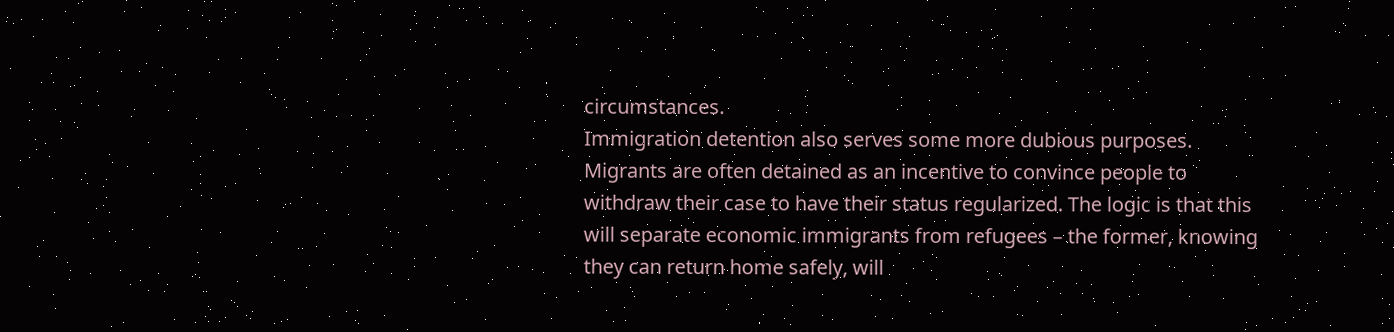circumstances.
Immigration detention also serves some more dubious purposes. Migrants are often detained as an incentive to convince people to withdraw their case to have their status regularized. The logic is that this will separate economic immigrants from refugees – the former, knowing they can return home safely, will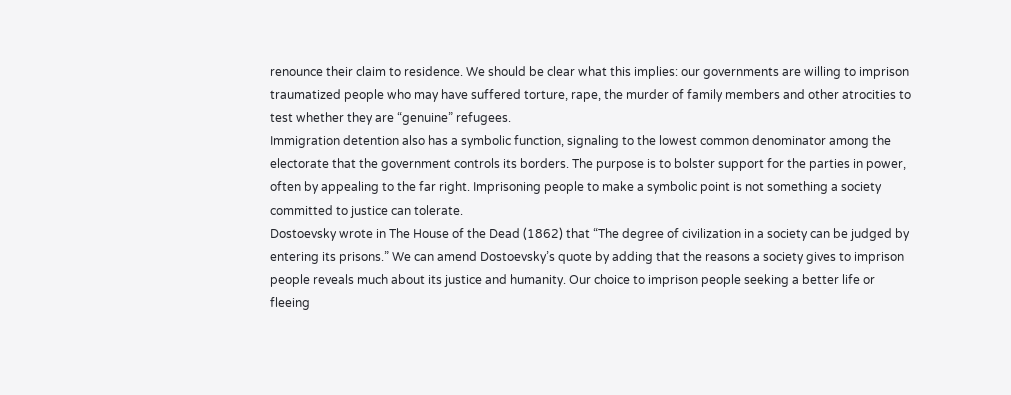renounce their claim to residence. We should be clear what this implies: our governments are willing to imprison traumatized people who may have suffered torture, rape, the murder of family members and other atrocities to test whether they are “genuine” refugees.
Immigration detention also has a symbolic function, signaling to the lowest common denominator among the electorate that the government controls its borders. The purpose is to bolster support for the parties in power, often by appealing to the far right. Imprisoning people to make a symbolic point is not something a society committed to justice can tolerate.
Dostoevsky wrote in The House of the Dead (1862) that “The degree of civilization in a society can be judged by entering its prisons.” We can amend Dostoevsky’s quote by adding that the reasons a society gives to imprison people reveals much about its justice and humanity. Our choice to imprison people seeking a better life or fleeing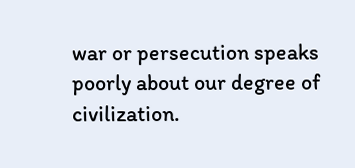war or persecution speaks poorly about our degree of civilization.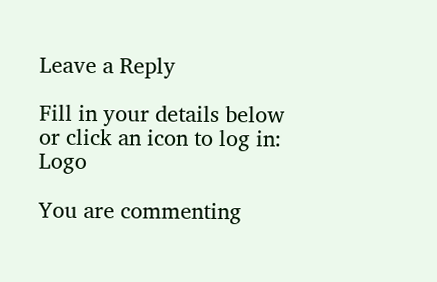Leave a Reply

Fill in your details below or click an icon to log in: Logo

You are commenting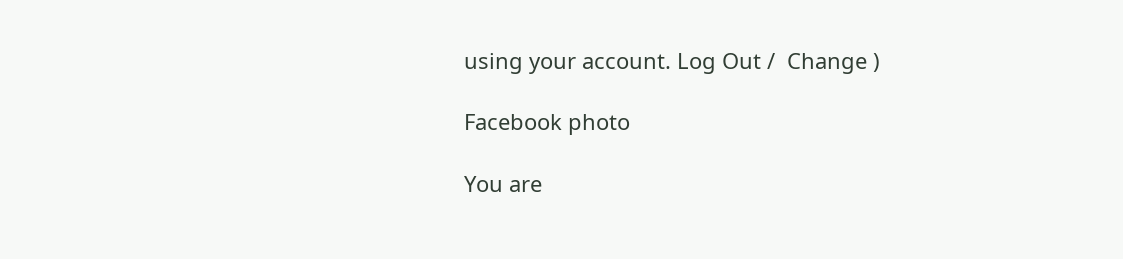using your account. Log Out /  Change )

Facebook photo

You are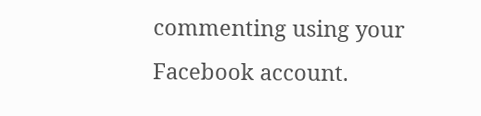commenting using your Facebook account.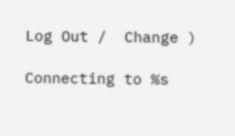Log Out /  Change )

Connecting to %s